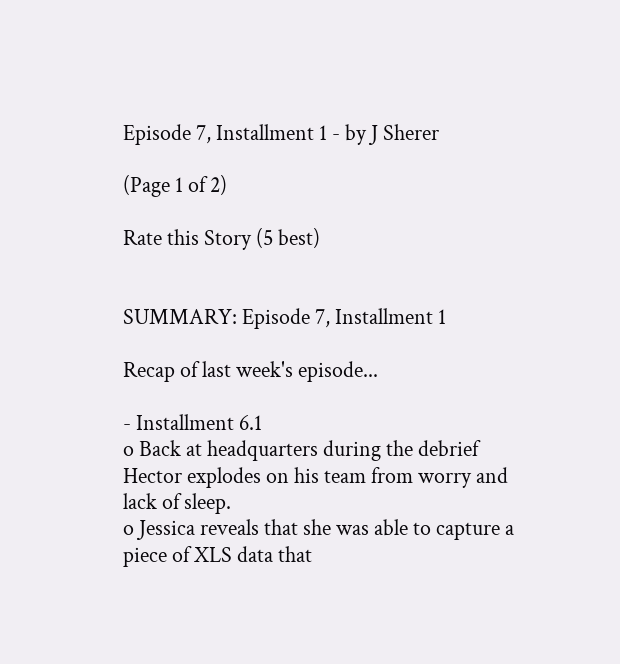Episode 7, Installment 1 - by J Sherer

(Page 1 of 2)

Rate this Story (5 best)


SUMMARY: Episode 7, Installment 1

Recap of last week's episode...

- Installment 6.1
o Back at headquarters during the debrief Hector explodes on his team from worry and lack of sleep.
o Jessica reveals that she was able to capture a piece of XLS data that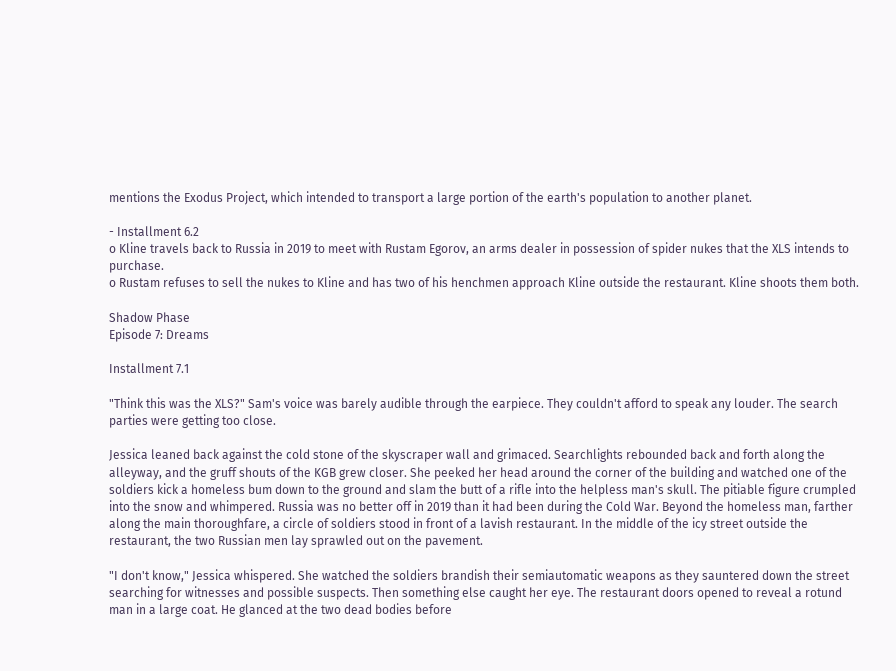mentions the Exodus Project, which intended to transport a large portion of the earth's population to another planet.

- Installment 6.2
o Kline travels back to Russia in 2019 to meet with Rustam Egorov, an arms dealer in possession of spider nukes that the XLS intends to purchase.
o Rustam refuses to sell the nukes to Kline and has two of his henchmen approach Kline outside the restaurant. Kline shoots them both.

Shadow Phase
Episode 7: Dreams

Installment 7.1

"Think this was the XLS?" Sam's voice was barely audible through the earpiece. They couldn't afford to speak any louder. The search parties were getting too close.

Jessica leaned back against the cold stone of the skyscraper wall and grimaced. Searchlights rebounded back and forth along the alleyway, and the gruff shouts of the KGB grew closer. She peeked her head around the corner of the building and watched one of the soldiers kick a homeless bum down to the ground and slam the butt of a rifle into the helpless man's skull. The pitiable figure crumpled into the snow and whimpered. Russia was no better off in 2019 than it had been during the Cold War. Beyond the homeless man, farther along the main thoroughfare, a circle of soldiers stood in front of a lavish restaurant. In the middle of the icy street outside the restaurant, the two Russian men lay sprawled out on the pavement.

"I don't know," Jessica whispered. She watched the soldiers brandish their semiautomatic weapons as they sauntered down the street searching for witnesses and possible suspects. Then something else caught her eye. The restaurant doors opened to reveal a rotund man in a large coat. He glanced at the two dead bodies before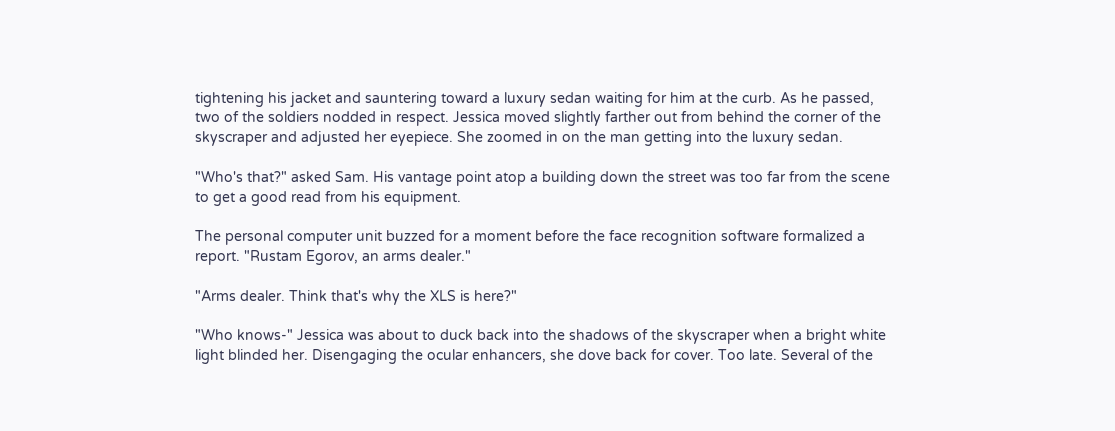tightening his jacket and sauntering toward a luxury sedan waiting for him at the curb. As he passed, two of the soldiers nodded in respect. Jessica moved slightly farther out from behind the corner of the skyscraper and adjusted her eyepiece. She zoomed in on the man getting into the luxury sedan.

"Who's that?" asked Sam. His vantage point atop a building down the street was too far from the scene to get a good read from his equipment.

The personal computer unit buzzed for a moment before the face recognition software formalized a report. "Rustam Egorov, an arms dealer."

"Arms dealer. Think that's why the XLS is here?"

"Who knows-" Jessica was about to duck back into the shadows of the skyscraper when a bright white light blinded her. Disengaging the ocular enhancers, she dove back for cover. Too late. Several of the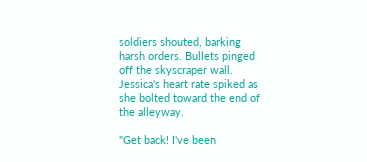soldiers shouted, barking harsh orders. Bullets pinged off the skyscraper wall. Jessica's heart rate spiked as she bolted toward the end of the alleyway.

"Get back! I've been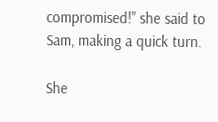compromised!" she said to Sam, making a quick turn.

She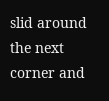slid around the next corner and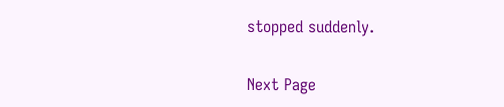stopped suddenly.

Next Page